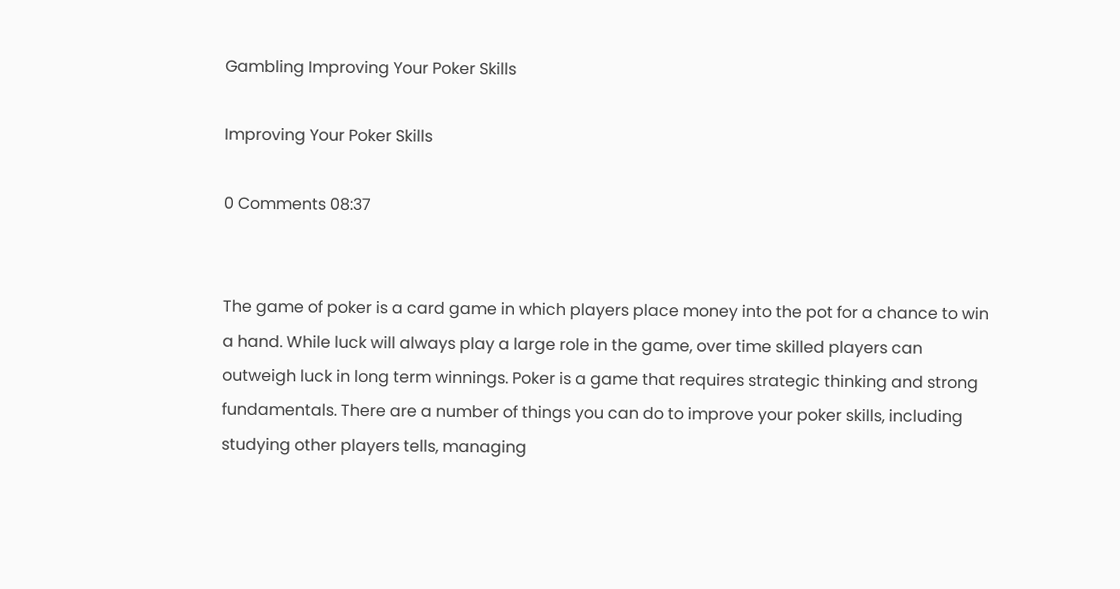Gambling Improving Your Poker Skills

Improving Your Poker Skills

0 Comments 08:37


The game of poker is a card game in which players place money into the pot for a chance to win a hand. While luck will always play a large role in the game, over time skilled players can outweigh luck in long term winnings. Poker is a game that requires strategic thinking and strong fundamentals. There are a number of things you can do to improve your poker skills, including studying other players tells, managing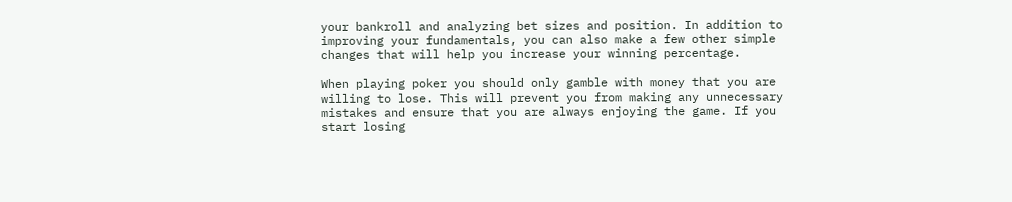your bankroll and analyzing bet sizes and position. In addition to improving your fundamentals, you can also make a few other simple changes that will help you increase your winning percentage.

When playing poker you should only gamble with money that you are willing to lose. This will prevent you from making any unnecessary mistakes and ensure that you are always enjoying the game. If you start losing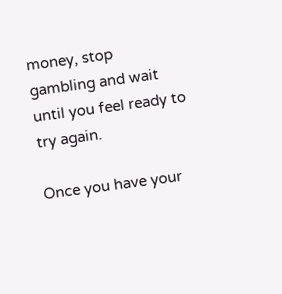money, stop gambling and wait until you feel ready to try again.

Once you have your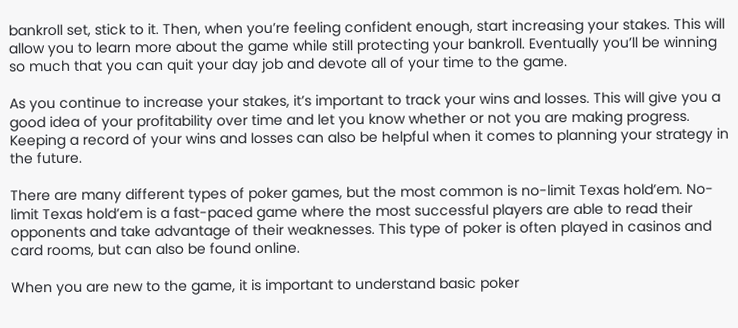bankroll set, stick to it. Then, when you’re feeling confident enough, start increasing your stakes. This will allow you to learn more about the game while still protecting your bankroll. Eventually you’ll be winning so much that you can quit your day job and devote all of your time to the game.

As you continue to increase your stakes, it’s important to track your wins and losses. This will give you a good idea of your profitability over time and let you know whether or not you are making progress. Keeping a record of your wins and losses can also be helpful when it comes to planning your strategy in the future.

There are many different types of poker games, but the most common is no-limit Texas hold’em. No-limit Texas hold’em is a fast-paced game where the most successful players are able to read their opponents and take advantage of their weaknesses. This type of poker is often played in casinos and card rooms, but can also be found online.

When you are new to the game, it is important to understand basic poker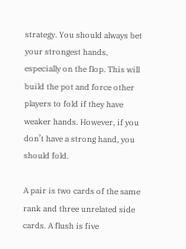strategy. You should always bet your strongest hands, especially on the flop. This will build the pot and force other players to fold if they have weaker hands. However, if you don’t have a strong hand, you should fold.

A pair is two cards of the same rank and three unrelated side cards. A flush is five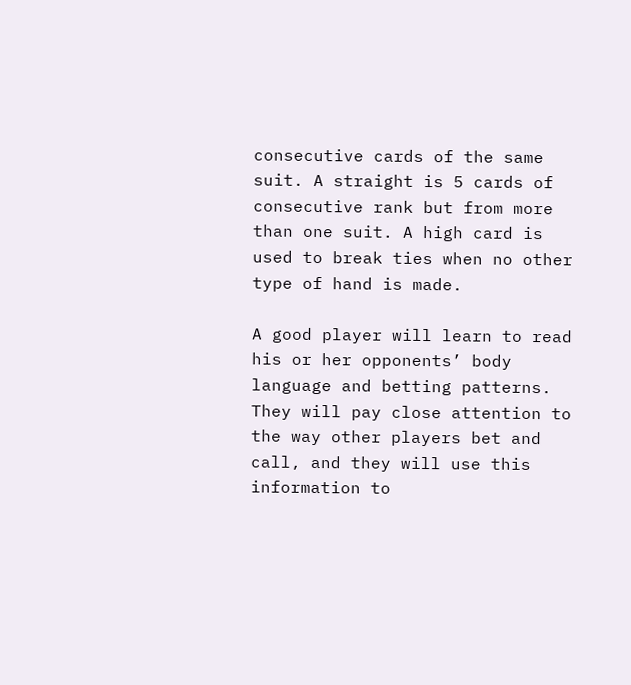consecutive cards of the same suit. A straight is 5 cards of consecutive rank but from more than one suit. A high card is used to break ties when no other type of hand is made.

A good player will learn to read his or her opponents’ body language and betting patterns. They will pay close attention to the way other players bet and call, and they will use this information to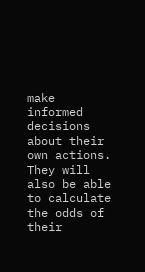make informed decisions about their own actions. They will also be able to calculate the odds of their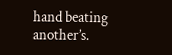hand beating another’s.